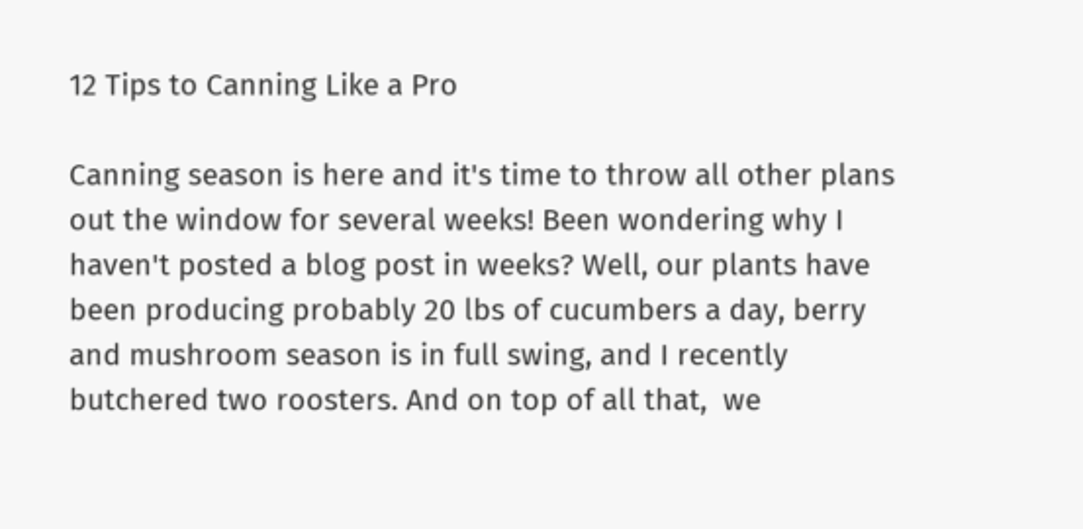12 Tips to Canning Like a Pro

Canning season is here and it's time to throw all other plans out the window for several weeks! Been wondering why I haven't posted a blog post in weeks? Well, our plants have been producing probably 20 lbs of cucumbers a day, berry and mushroom season is in full swing, and I recently butchered two roosters. And on top of all that,  we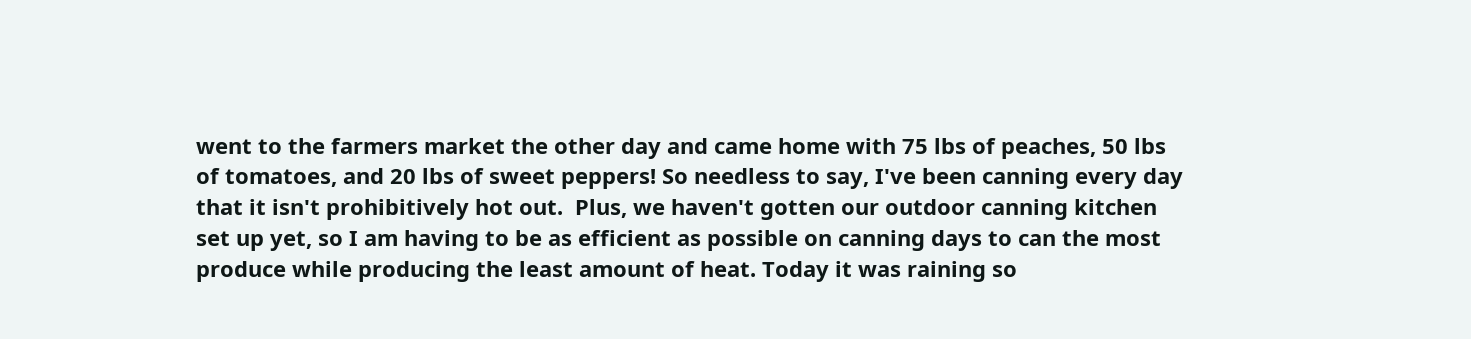went to the farmers market the other day and came home with 75 lbs of peaches, 50 lbs of tomatoes, and 20 lbs of sweet peppers! So needless to say, I've been canning every day that it isn't prohibitively hot out.  Plus, we haven't gotten our outdoor canning kitchen set up yet, so I am having to be as efficient as possible on canning days to can the most produce while producing the least amount of heat. Today it was raining so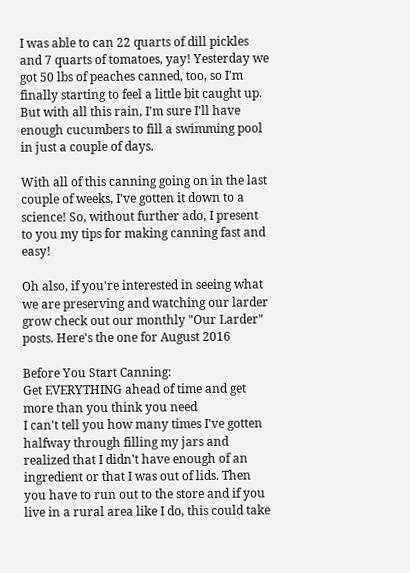I was able to can 22 quarts of dill pickles and 7 quarts of tomatoes, yay! Yesterday we got 50 lbs of peaches canned, too, so I'm finally starting to feel a little bit caught up. But with all this rain, I'm sure I'll have enough cucumbers to fill a swimming pool in just a couple of days.

With all of this canning going on in the last couple of weeks, I've gotten it down to a science! So, without further ado, I present to you my tips for making canning fast and easy!

Oh also, if you're interested in seeing what we are preserving and watching our larder grow check out our monthly "Our Larder" posts. Here's the one for August 2016

Before You Start Canning:
Get EVERYTHING ahead of time and get more than you think you need
I can't tell you how many times I've gotten halfway through filling my jars and realized that I didn't have enough of an ingredient or that I was out of lids. Then you have to run out to the store and if you live in a rural area like I do, this could take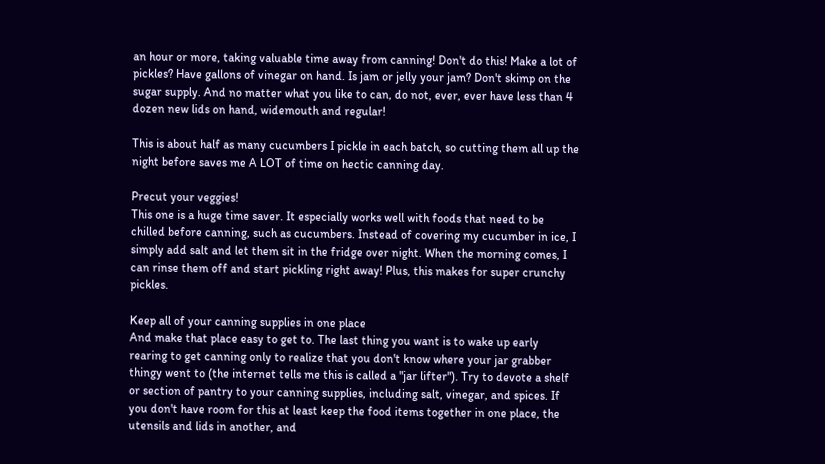an hour or more, taking valuable time away from canning! Don't do this! Make a lot of pickles? Have gallons of vinegar on hand. Is jam or jelly your jam? Don't skimp on the sugar supply. And no matter what you like to can, do not, ever, ever have less than 4 dozen new lids on hand, widemouth and regular!

This is about half as many cucumbers I pickle in each batch, so cutting them all up the night before saves me A LOT of time on hectic canning day.

Precut your veggies!
This one is a huge time saver. It especially works well with foods that need to be chilled before canning, such as cucumbers. Instead of covering my cucumber in ice, I simply add salt and let them sit in the fridge over night. When the morning comes, I can rinse them off and start pickling right away! Plus, this makes for super crunchy pickles.

Keep all of your canning supplies in one place
And make that place easy to get to. The last thing you want is to wake up early rearing to get canning only to realize that you don't know where your jar grabber thingy went to (the internet tells me this is called a "jar lifter"). Try to devote a shelf or section of pantry to your canning supplies, including salt, vinegar, and spices. If you don't have room for this at least keep the food items together in one place, the utensils and lids in another, and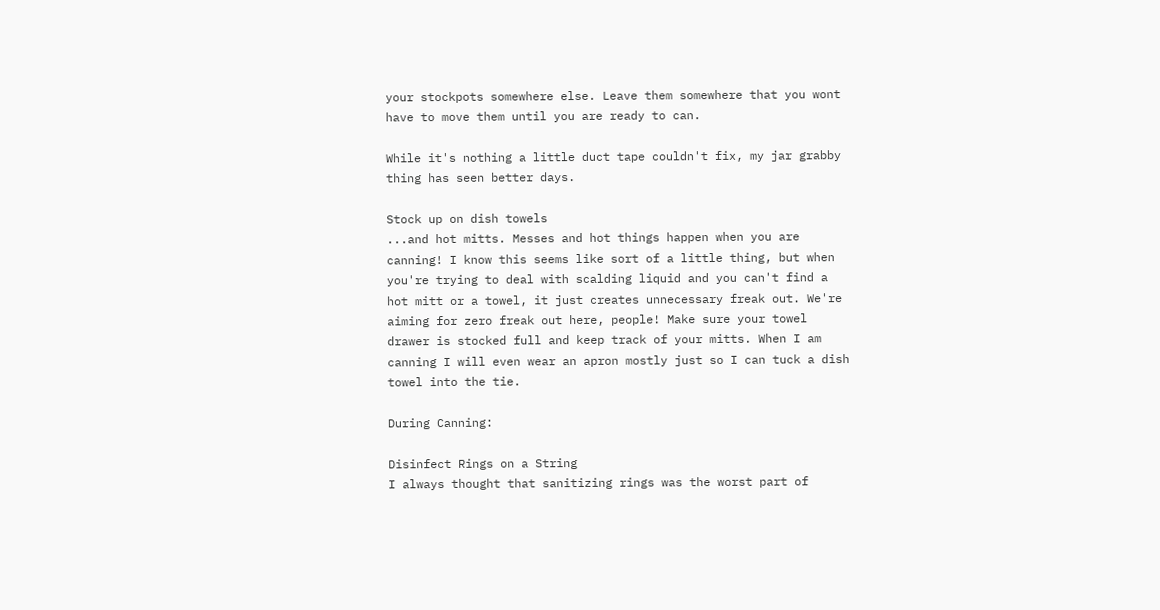your stockpots somewhere else. Leave them somewhere that you wont have to move them until you are ready to can.

While it's nothing a little duct tape couldn't fix, my jar grabby thing has seen better days.

Stock up on dish towels
...and hot mitts. Messes and hot things happen when you are canning! I know this seems like sort of a little thing, but when you're trying to deal with scalding liquid and you can't find a hot mitt or a towel, it just creates unnecessary freak out. We're aiming for zero freak out here, people! Make sure your towel drawer is stocked full and keep track of your mitts. When I am canning I will even wear an apron mostly just so I can tuck a dish towel into the tie.

During Canning:

Disinfect Rings on a String
I always thought that sanitizing rings was the worst part of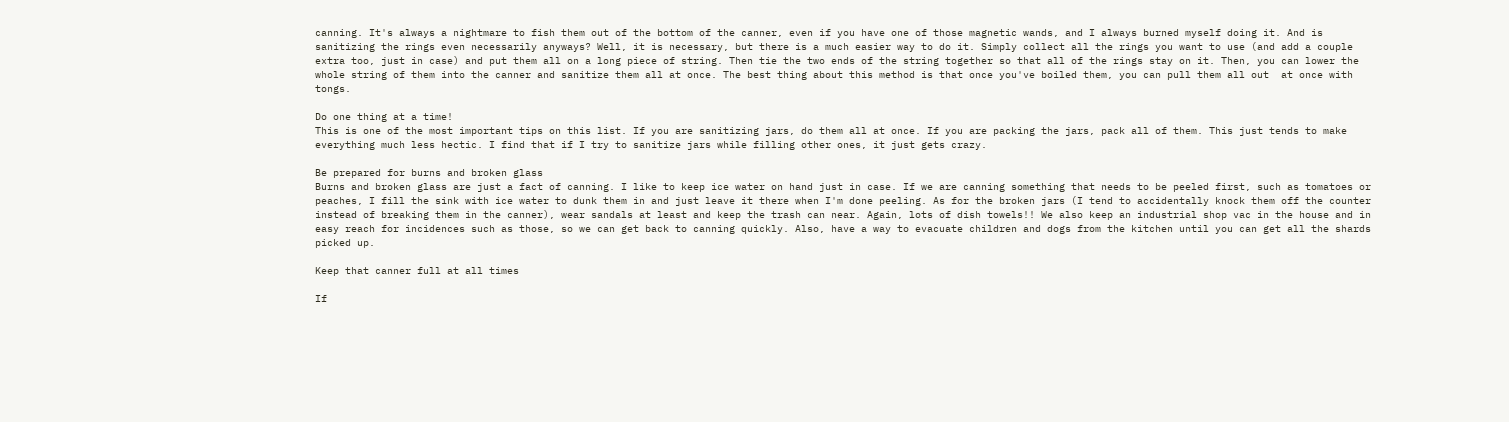canning. It's always a nightmare to fish them out of the bottom of the canner, even if you have one of those magnetic wands, and I always burned myself doing it. And is sanitizing the rings even necessarily anyways? Well, it is necessary, but there is a much easier way to do it. Simply collect all the rings you want to use (and add a couple extra too, just in case) and put them all on a long piece of string. Then tie the two ends of the string together so that all of the rings stay on it. Then, you can lower the whole string of them into the canner and sanitize them all at once. The best thing about this method is that once you've boiled them, you can pull them all out  at once with tongs.

Do one thing at a time!
This is one of the most important tips on this list. If you are sanitizing jars, do them all at once. If you are packing the jars, pack all of them. This just tends to make everything much less hectic. I find that if I try to sanitize jars while filling other ones, it just gets crazy.

Be prepared for burns and broken glass
Burns and broken glass are just a fact of canning. I like to keep ice water on hand just in case. If we are canning something that needs to be peeled first, such as tomatoes or peaches, I fill the sink with ice water to dunk them in and just leave it there when I'm done peeling. As for the broken jars (I tend to accidentally knock them off the counter instead of breaking them in the canner), wear sandals at least and keep the trash can near. Again, lots of dish towels!! We also keep an industrial shop vac in the house and in easy reach for incidences such as those, so we can get back to canning quickly. Also, have a way to evacuate children and dogs from the kitchen until you can get all the shards picked up.

Keep that canner full at all times

If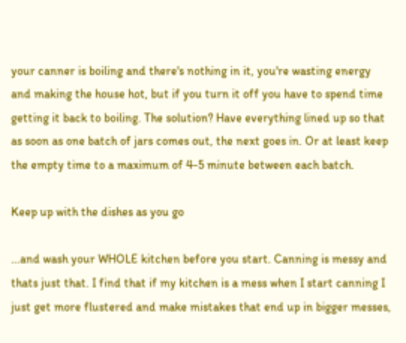your canner is boiling and there's nothing in it, you're wasting energy and making the house hot, but if you turn it off you have to spend time getting it back to boiling. The solution? Have everything lined up so that as soon as one batch of jars comes out, the next goes in. Or at least keep the empty time to a maximum of 4-5 minute between each batch.

Keep up with the dishes as you go

...and wash your WHOLE kitchen before you start. Canning is messy and thats just that. I find that if my kitchen is a mess when I start canning I just get more flustered and make mistakes that end up in bigger messes,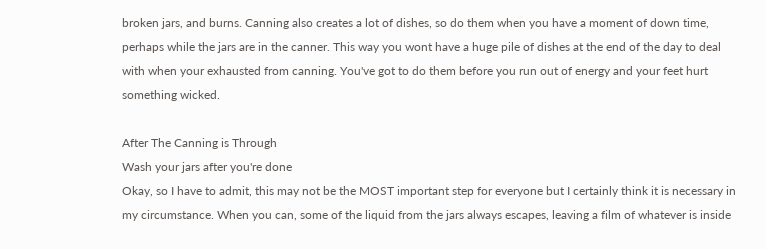broken jars, and burns. Canning also creates a lot of dishes, so do them when you have a moment of down time, perhaps while the jars are in the canner. This way you wont have a huge pile of dishes at the end of the day to deal with when your exhausted from canning. You've got to do them before you run out of energy and your feet hurt something wicked.

After The Canning is Through
Wash your jars after you're done
Okay, so I have to admit, this may not be the MOST important step for everyone but I certainly think it is necessary in my circumstance. When you can, some of the liquid from the jars always escapes, leaving a film of whatever is inside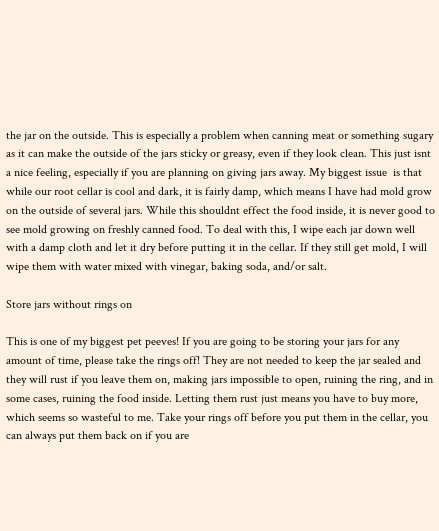the jar on the outside. This is especially a problem when canning meat or something sugary as it can make the outside of the jars sticky or greasy, even if they look clean. This just isnt a nice feeling, especially if you are planning on giving jars away. My biggest issue  is that while our root cellar is cool and dark, it is fairly damp, which means I have had mold grow on the outside of several jars. While this shouldnt effect the food inside, it is never good to see mold growing on freshly canned food. To deal with this, I wipe each jar down well with a damp cloth and let it dry before putting it in the cellar. If they still get mold, I will wipe them with water mixed with vinegar, baking soda, and/or salt.

Store jars without rings on

This is one of my biggest pet peeves! If you are going to be storing your jars for any amount of time, please take the rings off! They are not needed to keep the jar sealed and they will rust if you leave them on, making jars impossible to open, ruining the ring, and in some cases, ruining the food inside. Letting them rust just means you have to buy more, which seems so wasteful to me. Take your rings off before you put them in the cellar, you can always put them back on if you are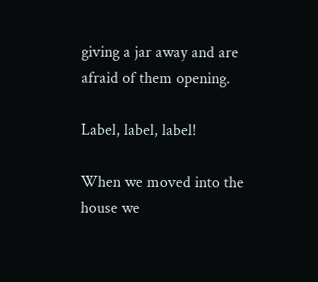giving a jar away and are afraid of them opening.

Label, label, label!

When we moved into the house we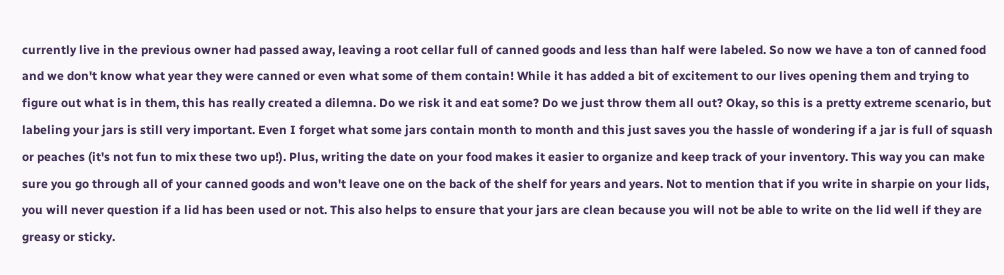currently live in the previous owner had passed away, leaving a root cellar full of canned goods and less than half were labeled. So now we have a ton of canned food and we don't know what year they were canned or even what some of them contain! While it has added a bit of excitement to our lives opening them and trying to figure out what is in them, this has really created a dilemna. Do we risk it and eat some? Do we just throw them all out? Okay, so this is a pretty extreme scenario, but labeling your jars is still very important. Even I forget what some jars contain month to month and this just saves you the hassle of wondering if a jar is full of squash or peaches (it's not fun to mix these two up!). Plus, writing the date on your food makes it easier to organize and keep track of your inventory. This way you can make sure you go through all of your canned goods and won't leave one on the back of the shelf for years and years. Not to mention that if you write in sharpie on your lids, you will never question if a lid has been used or not. This also helps to ensure that your jars are clean because you will not be able to write on the lid well if they are greasy or sticky.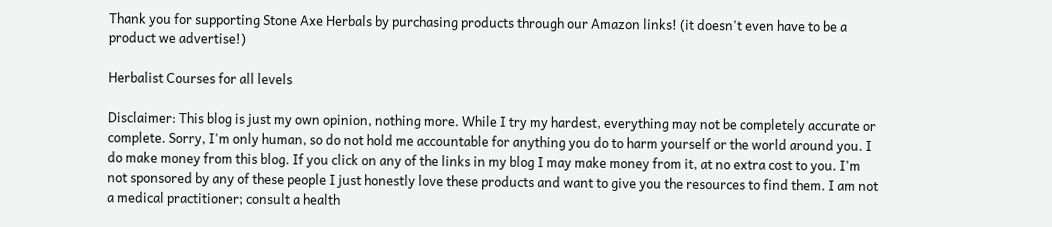Thank you for supporting Stone Axe Herbals by purchasing products through our Amazon links! (it doesn't even have to be a product we advertise!)

Herbalist Courses for all levels

Disclaimer: This blog is just my own opinion, nothing more. While I try my hardest, everything may not be completely accurate or complete. Sorry, I'm only human, so do not hold me accountable for anything you do to harm yourself or the world around you. I do make money from this blog. If you click on any of the links in my blog I may make money from it, at no extra cost to you. I'm not sponsored by any of these people I just honestly love these products and want to give you the resources to find them. I am not a medical practitioner; consult a health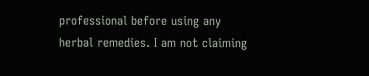professional before using any herbal remedies. I am not claiming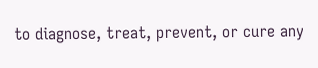to diagnose, treat, prevent, or cure any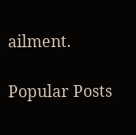ailment.

Popular Posts